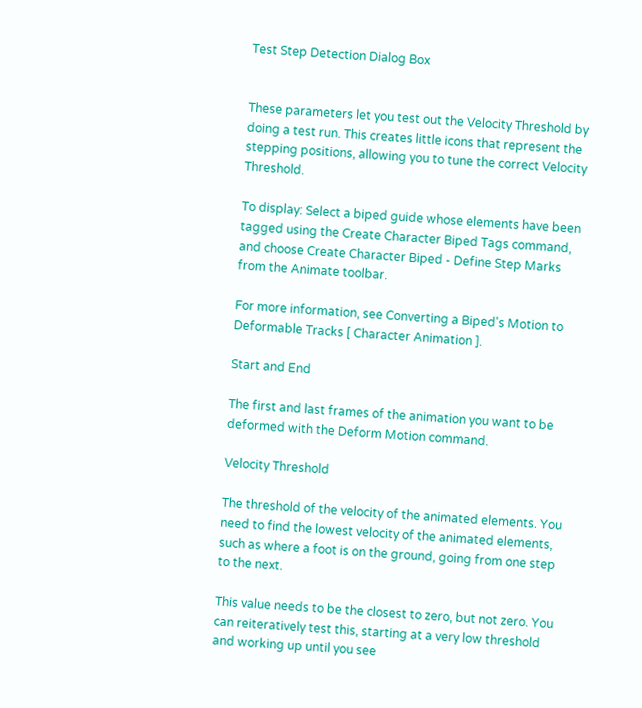Test Step Detection Dialog Box


These parameters let you test out the Velocity Threshold by doing a test run. This creates little icons that represent the stepping positions, allowing you to tune the correct Velocity Threshold.

To display: Select a biped guide whose elements have been tagged using the Create Character Biped Tags command, and choose Create Character Biped - Define Step Marks from the Animate toolbar.

For more information, see Converting a Biped's Motion to Deformable Tracks [ Character Animation ].

Start and End

The first and last frames of the animation you want to be deformed with the Deform Motion command.

Velocity Threshold

The threshold of the velocity of the animated elements. You need to find the lowest velocity of the animated elements, such as where a foot is on the ground, going from one step to the next.

This value needs to be the closest to zero, but not zero. You can reiteratively test this, starting at a very low threshold and working up until you see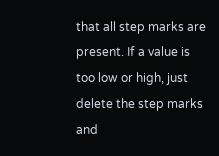that all step marks are present. If a value is too low or high, just delete the step marks and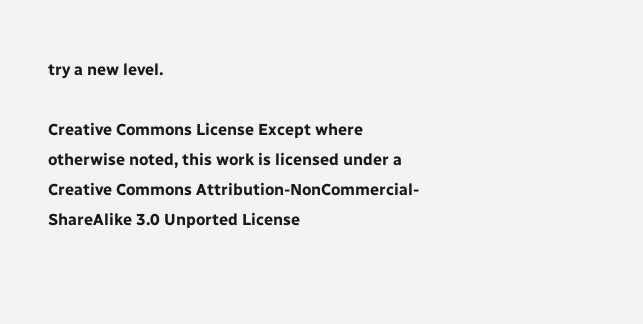try a new level.

Creative Commons License Except where otherwise noted, this work is licensed under a Creative Commons Attribution-NonCommercial-ShareAlike 3.0 Unported License